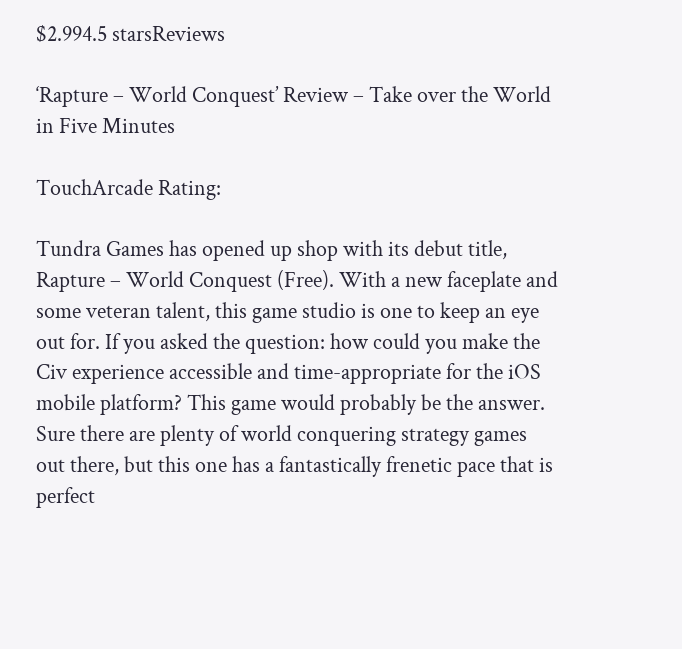$2.994.5 starsReviews

‘Rapture – World Conquest’ Review – Take over the World in Five Minutes

TouchArcade Rating:

Tundra Games has opened up shop with its debut title, Rapture – World Conquest (Free). With a new faceplate and some veteran talent, this game studio is one to keep an eye out for. If you asked the question: how could you make the Civ experience accessible and time-appropriate for the iOS mobile platform? This game would probably be the answer. Sure there are plenty of world conquering strategy games out there, but this one has a fantastically frenetic pace that is perfect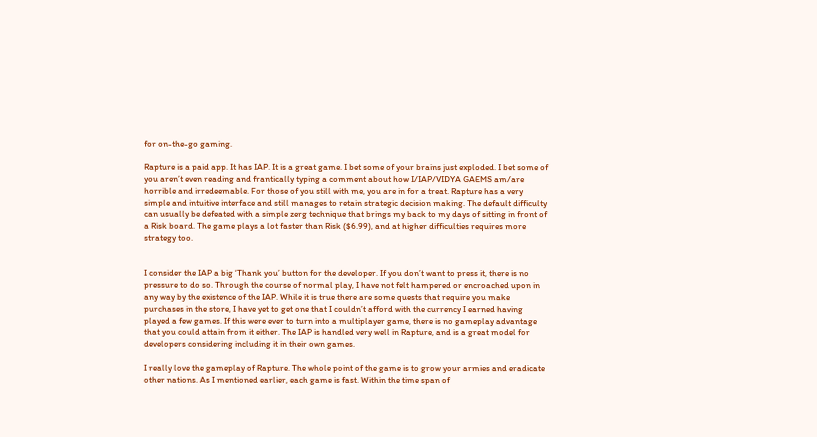for on-the-go gaming.

Rapture is a paid app. It has IAP. It is a great game. I bet some of your brains just exploded. I bet some of you aren’t even reading and frantically typing a comment about how I/IAP/VIDYA GAEMS am/are horrible and irredeemable. For those of you still with me, you are in for a treat. Rapture has a very simple and intuitive interface and still manages to retain strategic decision making. The default difficulty can usually be defeated with a simple zerg technique that brings my back to my days of sitting in front of a Risk board. The game plays a lot faster than Risk ($6.99), and at higher difficulties requires more strategy too.


I consider the IAP a big ‘Thank you’ button for the developer. If you don’t want to press it, there is no pressure to do so. Through the course of normal play, I have not felt hampered or encroached upon in any way by the existence of the IAP. While it is true there are some quests that require you make purchases in the store, I have yet to get one that I couldn’t afford with the currency I earned having played a few games. If this were ever to turn into a multiplayer game, there is no gameplay advantage that you could attain from it either. The IAP is handled very well in Rapture, and is a great model for developers considering including it in their own games.

I really love the gameplay of Rapture. The whole point of the game is to grow your armies and eradicate other nations. As I mentioned earlier, each game is fast. Within the time span of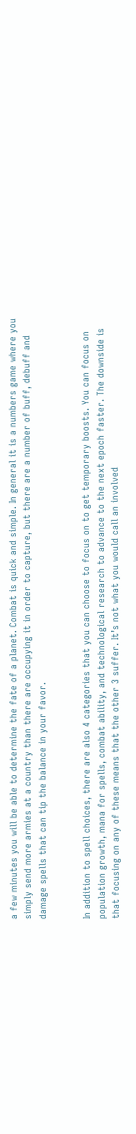a few minutes you will be able to determine the fate of a planet. Combat is quick and simple. In general it is a numbers game where you simply send more armies at a country than there are occupying it in order to capture, but there are a number of buff, debuff and damage spells that can tip the balance in your favor.


In addition to spell choices, there are also 4 categories that you can choose to focus on to get temporary boosts. You can focus on population growth, mana for spells, combat ability, and technological research to advance to the next epoch faster. The downside is that focusing on any of these means that the other 3 suffer. It’s not what you would call an involved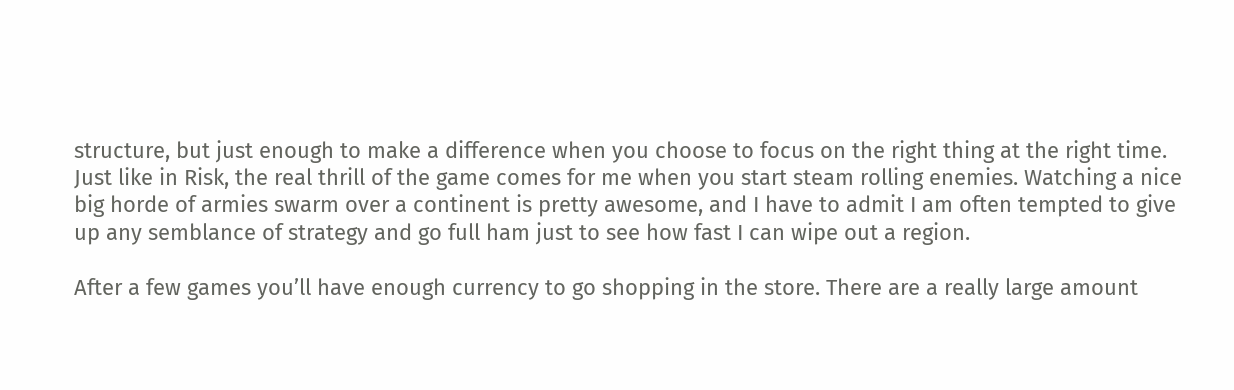structure, but just enough to make a difference when you choose to focus on the right thing at the right time. Just like in Risk, the real thrill of the game comes for me when you start steam rolling enemies. Watching a nice big horde of armies swarm over a continent is pretty awesome, and I have to admit I am often tempted to give up any semblance of strategy and go full ham just to see how fast I can wipe out a region.

After a few games you’ll have enough currency to go shopping in the store. There are a really large amount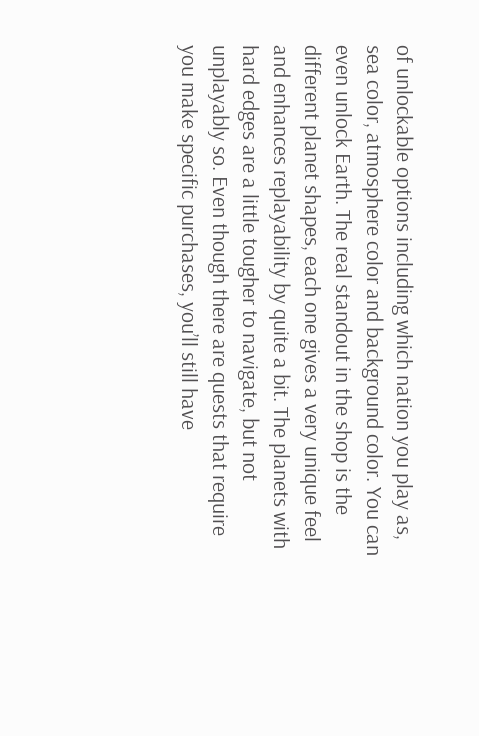of unlockable options including which nation you play as, sea color, atmosphere color and background color. You can even unlock Earth. The real standout in the shop is the different planet shapes, each one gives a very unique feel and enhances replayability by quite a bit. The planets with hard edges are a little tougher to navigate, but not unplayably so. Even though there are quests that require you make specific purchases, you’ll still have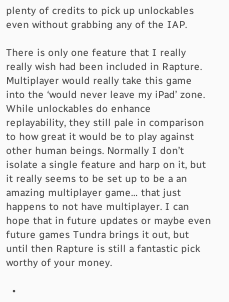plenty of credits to pick up unlockables even without grabbing any of the IAP.

There is only one feature that I really really wish had been included in Rapture. Multiplayer would really take this game into the ‘would never leave my iPad’ zone. While unlockables do enhance replayability, they still pale in comparison to how great it would be to play against other human beings. Normally I don’t isolate a single feature and harp on it, but it really seems to be set up to be a an amazing multiplayer game… that just happens to not have multiplayer. I can hope that in future updates or maybe even future games Tundra brings it out, but until then Rapture is still a fantastic pick worthy of your money.

  •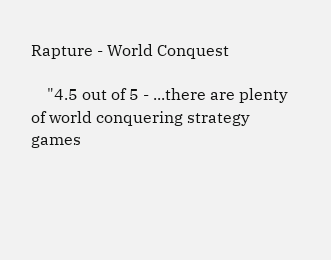Rapture - World Conquest

    "4.5 out of 5 - ...there are plenty of world conquering strategy games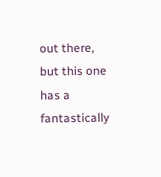out there, but this one has a fantastically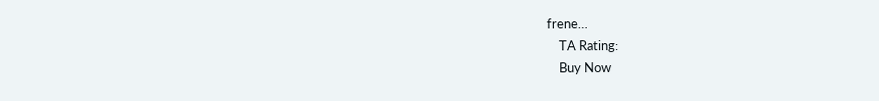frene…
    TA Rating:
    Buy Now